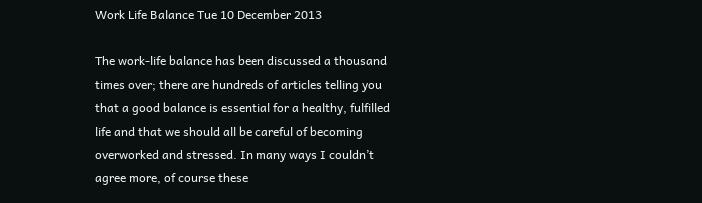Work Life Balance Tue 10 December 2013

The work-life balance has been discussed a thousand times over; there are hundreds of articles telling you that a good balance is essential for a healthy, fulfilled life and that we should all be careful of becoming overworked and stressed. In many ways I couldn’t agree more, of course these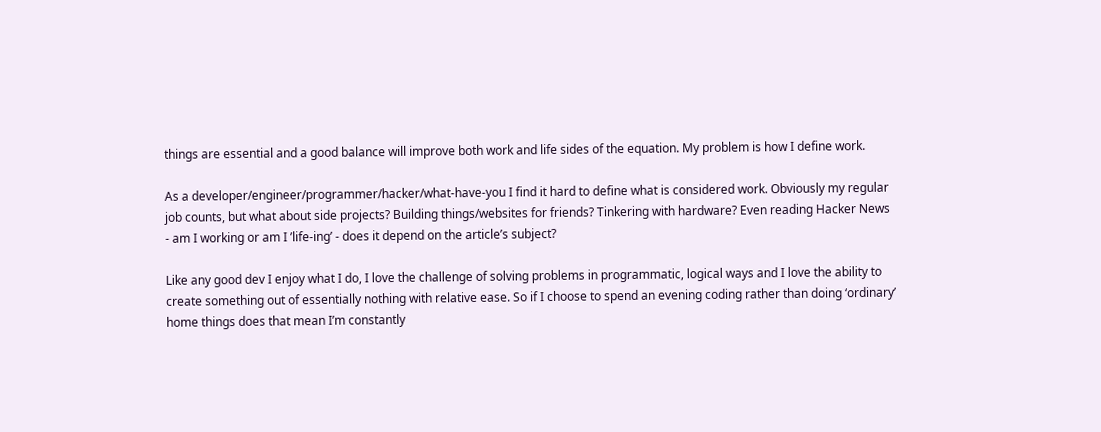things are essential and a good balance will improve both work and life sides of the equation. My problem is how I define work.

As a developer/engineer/programmer/hacker/what-have-you I find it hard to define what is considered work. Obviously my regular job counts, but what about side projects? Building things/websites for friends? Tinkering with hardware? Even reading Hacker News - am I working or am I ’life-ing’ - does it depend on the article’s subject?

Like any good dev I enjoy what I do, I love the challenge of solving problems in programmatic, logical ways and I love the ability to create something out of essentially nothing with relative ease. So if I choose to spend an evening coding rather than doing ‘ordinary’ home things does that mean I’m constantly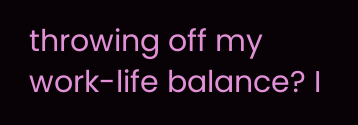throwing off my work-life balance? I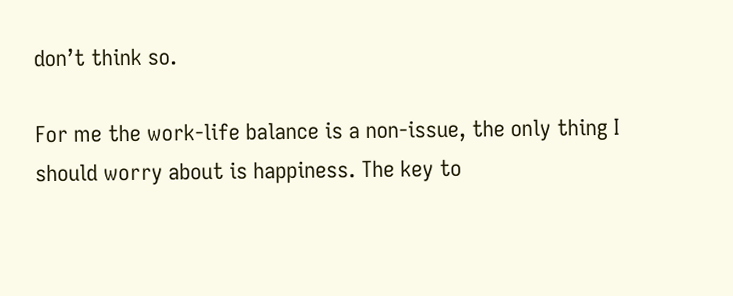don’t think so.

For me the work-life balance is a non-issue, the only thing I should worry about is happiness. The key to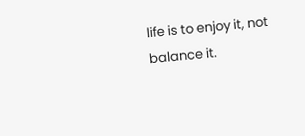life is to enjoy it, not balance it.